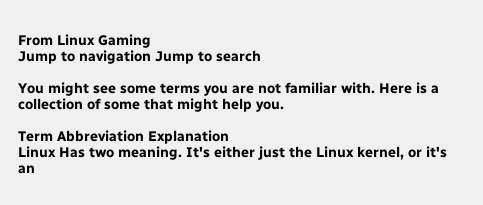From Linux Gaming
Jump to navigation Jump to search

You might see some terms you are not familiar with. Here is a collection of some that might help you.

Term Abbreviation Explanation
Linux Has two meaning. It's either just the Linux kernel, or it's an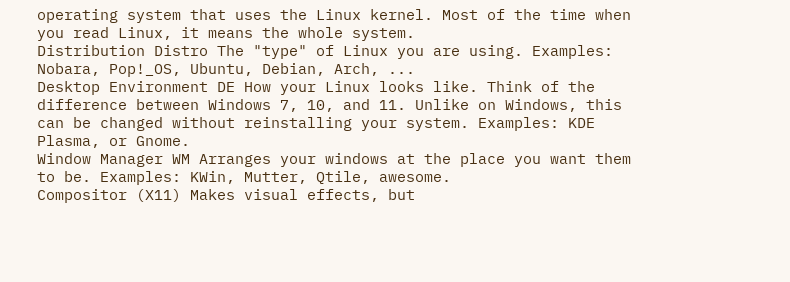operating system that uses the Linux kernel. Most of the time when you read Linux, it means the whole system.
Distribution Distro The "type" of Linux you are using. Examples: Nobara, Pop!_OS, Ubuntu, Debian, Arch, ...
Desktop Environment DE How your Linux looks like. Think of the difference between Windows 7, 10, and 11. Unlike on Windows, this can be changed without reinstalling your system. Examples: KDE Plasma, or Gnome.
Window Manager WM Arranges your windows at the place you want them to be. Examples: KWin, Mutter, Qtile, awesome.
Compositor (X11) Makes visual effects, but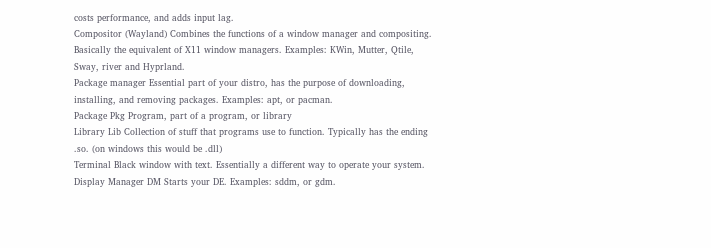costs performance, and adds input lag.
Compositor (Wayland) Combines the functions of a window manager and compositing. Basically the equivalent of X11 window managers. Examples: KWin, Mutter, Qtile, Sway, river and Hyprland.
Package manager Essential part of your distro, has the purpose of downloading, installing, and removing packages. Examples: apt, or pacman.
Package Pkg Program, part of a program, or library
Library Lib Collection of stuff that programs use to function. Typically has the ending .so. (on windows this would be .dll)
Terminal Black window with text. Essentially a different way to operate your system.
Display Manager DM Starts your DE. Examples: sddm, or gdm.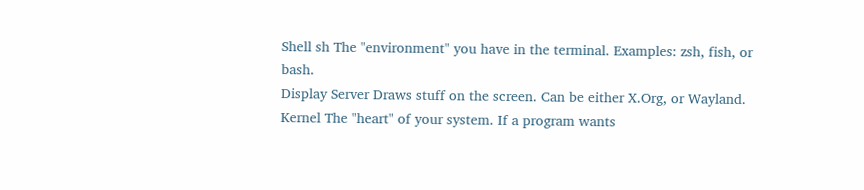Shell sh The "environment" you have in the terminal. Examples: zsh, fish, or bash.
Display Server Draws stuff on the screen. Can be either X.Org, or Wayland.
Kernel The "heart" of your system. If a program wants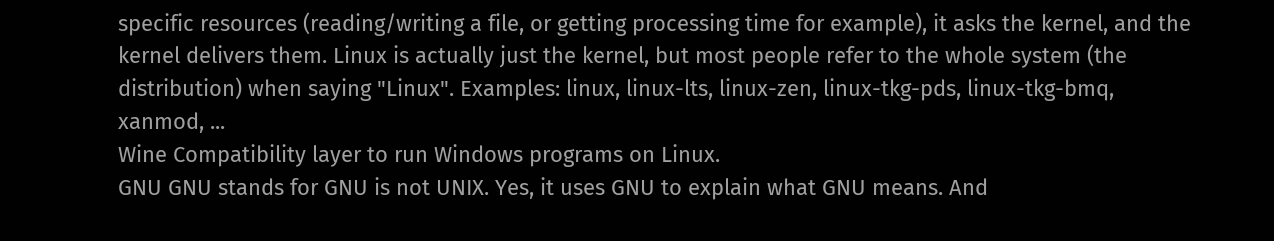specific resources (reading/writing a file, or getting processing time for example), it asks the kernel, and the kernel delivers them. Linux is actually just the kernel, but most people refer to the whole system (the distribution) when saying "Linux". Examples: linux, linux-lts, linux-zen, linux-tkg-pds, linux-tkg-bmq, xanmod, ...
Wine Compatibility layer to run Windows programs on Linux.
GNU GNU stands for GNU is not UNIX. Yes, it uses GNU to explain what GNU means. And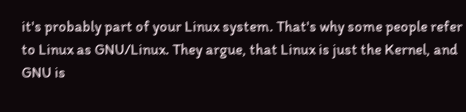it's probably part of your Linux system. That's why some people refer to Linux as GNU/Linux. They argue, that Linux is just the Kernel, and GNU is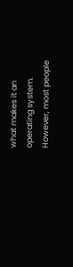what makes it an operating system. However, most people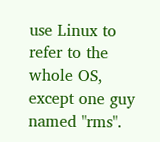use Linux to refer to the whole OS, except one guy named "rms".